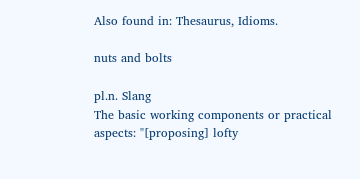Also found in: Thesaurus, Idioms.

nuts and bolts

pl.n. Slang
The basic working components or practical aspects: "[proposing] lofty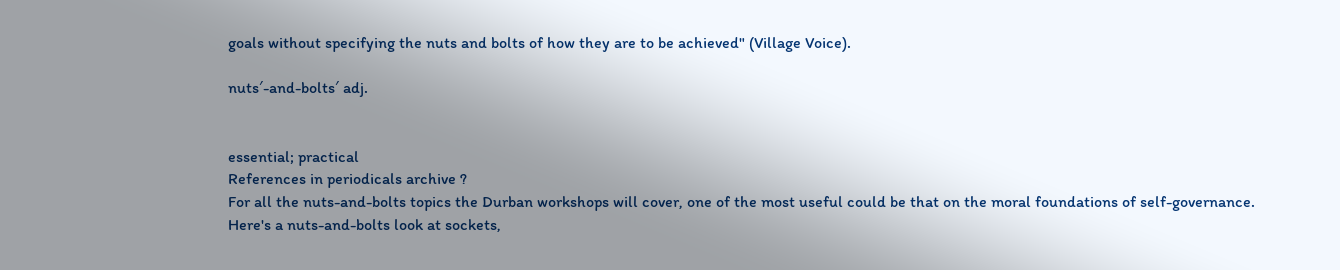goals without specifying the nuts and bolts of how they are to be achieved" (Village Voice).

nuts′-and-bolts′ adj.


essential; practical
References in periodicals archive ?
For all the nuts-and-bolts topics the Durban workshops will cover, one of the most useful could be that on the moral foundations of self-governance.
Here's a nuts-and-bolts look at sockets,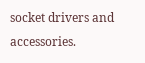socket drivers and accessories.